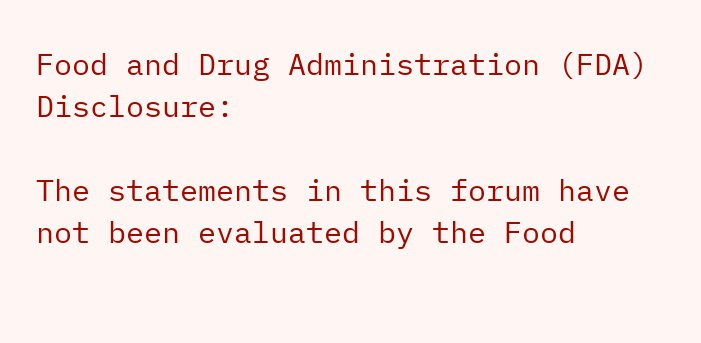Food and Drug Administration (FDA) Disclosure:

The statements in this forum have not been evaluated by the Food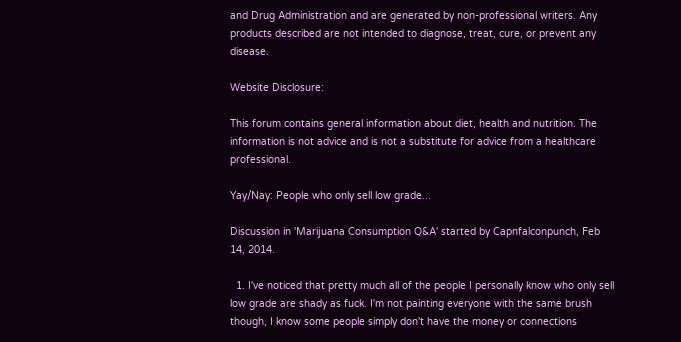and Drug Administration and are generated by non-professional writers. Any products described are not intended to diagnose, treat, cure, or prevent any disease.

Website Disclosure:

This forum contains general information about diet, health and nutrition. The information is not advice and is not a substitute for advice from a healthcare professional.

Yay/Nay: People who only sell low grade...

Discussion in 'Marijuana Consumption Q&A' started by Capnfalconpunch, Feb 14, 2014.

  1. I've noticed that pretty much all of the people I personally know who only sell low grade are shady as fuck. I'm not painting everyone with the same brush though, I know some people simply don't have the money or connections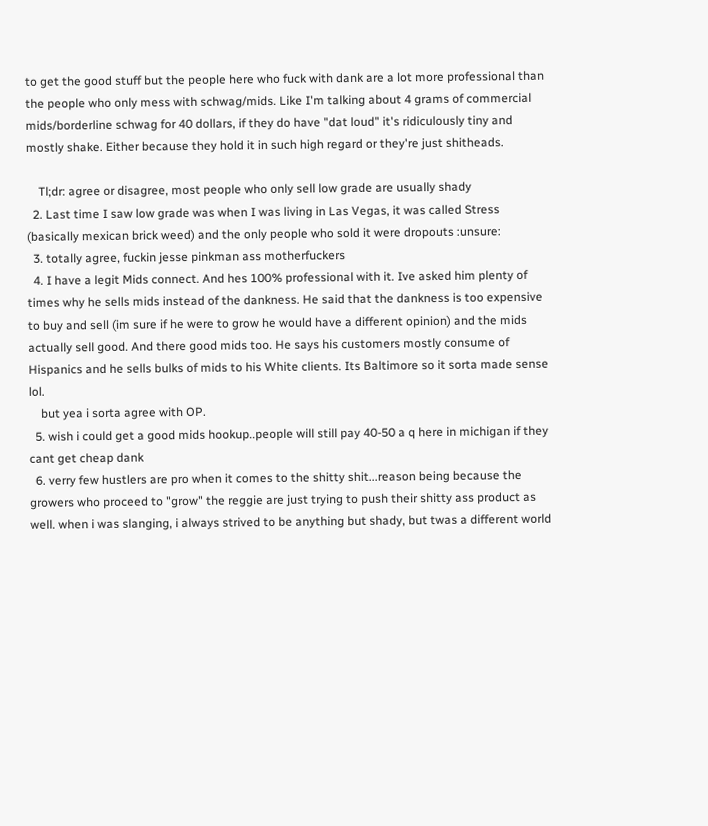to get the good stuff but the people here who fuck with dank are a lot more professional than the people who only mess with schwag/mids. Like I'm talking about 4 grams of commercial mids/borderline schwag for 40 dollars, if they do have "dat loud" it's ridiculously tiny and mostly shake. Either because they hold it in such high regard or they're just shitheads.

    Tl;dr: agree or disagree, most people who only sell low grade are usually shady
  2. Last time I saw low grade was when I was living in Las Vegas, it was called Stress (basically mexican brick weed) and the only people who sold it were dropouts :unsure:
  3. totally agree, fuckin jesse pinkman ass motherfuckers
  4. I have a legit Mids connect. And hes 100% professional with it. Ive asked him plenty of times why he sells mids instead of the dankness. He said that the dankness is too expensive to buy and sell (im sure if he were to grow he would have a different opinion) and the mids actually sell good. And there good mids too. He says his customers mostly consume of Hispanics and he sells bulks of mids to his White clients. Its Baltimore so it sorta made sense lol.
    but yea i sorta agree with OP.
  5. wish i could get a good mids hookup..people will still pay 40-50 a q here in michigan if they cant get cheap dank
  6. verry few hustlers are pro when it comes to the shitty shit...reason being because the growers who proceed to "grow" the reggie are just trying to push their shitty ass product as well. when i was slanging, i always strived to be anything but shady, but twas a different world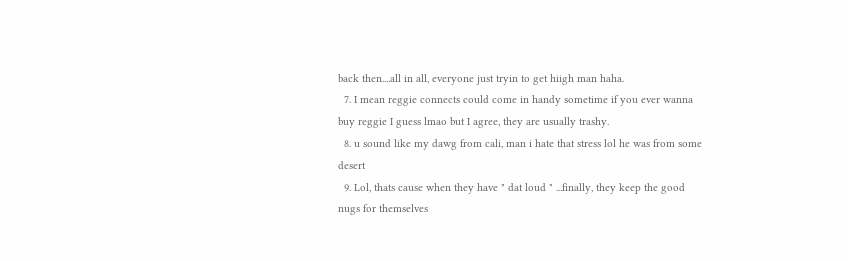back then....all in all, everyone just tryin to get hiigh man haha.
  7. I mean reggie connects could come in handy sometime if you ever wanna buy reggie I guess lmao but I agree, they are usually trashy.
  8. u sound like my dawg from cali, man i hate that stress lol he was from some desert
  9. Lol, thats cause when they have " dat loud " ...finally, they keep the good nugs for themselves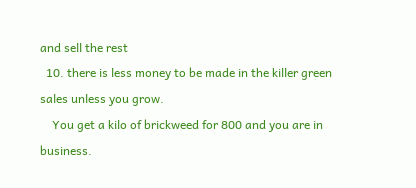and sell the rest
  10. there is less money to be made in the killer green sales unless you grow.
    You get a kilo of brickweed for 800 and you are in business.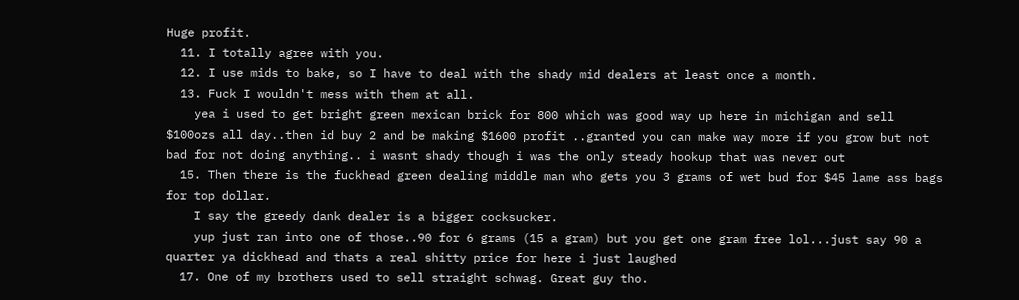Huge profit.
  11. I totally agree with you.
  12. I use mids to bake, so I have to deal with the shady mid dealers at least once a month.
  13. Fuck I wouldn't mess with them at all.
    yea i used to get bright green mexican brick for 800 which was good way up here in michigan and sell $100ozs all day..then id buy 2 and be making $1600 profit ..granted you can make way more if you grow but not bad for not doing anything.. i wasnt shady though i was the only steady hookup that was never out
  15. Then there is the fuckhead green dealing middle man who gets you 3 grams of wet bud for $45 lame ass bags for top dollar.
    I say the greedy dank dealer is a bigger cocksucker.
    yup just ran into one of those..90 for 6 grams (15 a gram) but you get one gram free lol...just say 90 a quarter ya dickhead and thats a real shitty price for here i just laughed
  17. One of my brothers used to sell straight schwag. Great guy tho.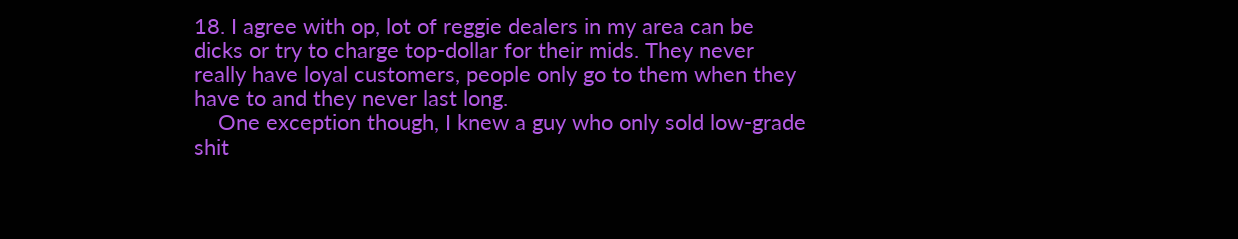18. I agree with op, lot of reggie dealers in my area can be dicks or try to charge top-dollar for their mids. They never really have loyal customers, people only go to them when they have to and they never last long.
    One exception though, I knew a guy who only sold low-grade shit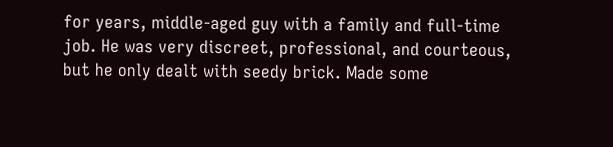for years, middle-aged guy with a family and full-time job. He was very discreet, professional, and courteous, but he only dealt with seedy brick. Made some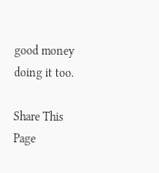good money doing it too.

Share This Page